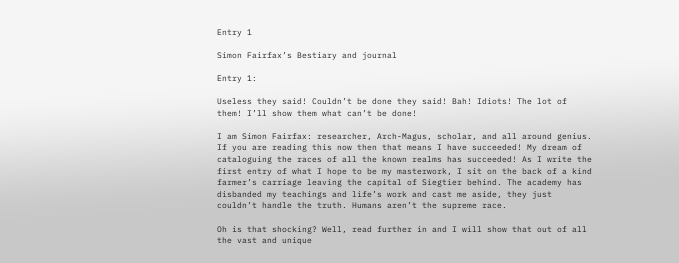Entry 1

Simon Fairfax’s Bestiary and journal

Entry 1:

Useless they said! Couldn’t be done they said! Bah! Idiots! The lot of them! I’ll show them what can’t be done!

I am Simon Fairfax: researcher, Arch-Magus, scholar, and all around genius. If you are reading this now then that means I have succeeded! My dream of cataloguing the races of all the known realms has succeeded! As I write the first entry of what I hope to be my masterwork, I sit on the back of a kind farmer’s carriage leaving the capital of Siegtier behind. The academy has disbanded my teachings and life’s work and cast me aside, they just couldn’t handle the truth. Humans aren’t the supreme race.

Oh is that shocking? Well, read further in and I will show that out of all the vast and unique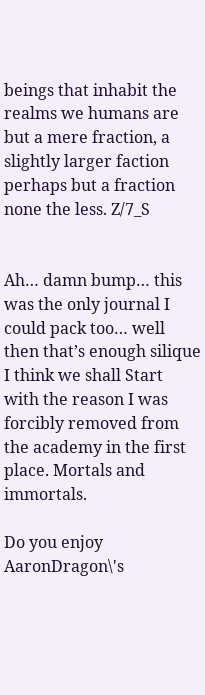beings that inhabit the realms we humans are but a mere fraction, a slightly larger faction perhaps but a fraction none the less. Z/7_S


Ah… damn bump… this was the only journal I could pack too… well then that’s enough silique I think we shall Start with the reason I was forcibly removed from the academy in the first place. Mortals and immortals.

Do you enjoy AaronDragon\'s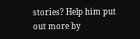stories? Help him put out more by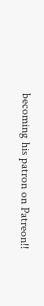becoming his patron on Patreon!!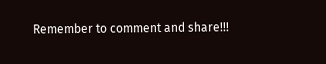Remember to comment and share!!!